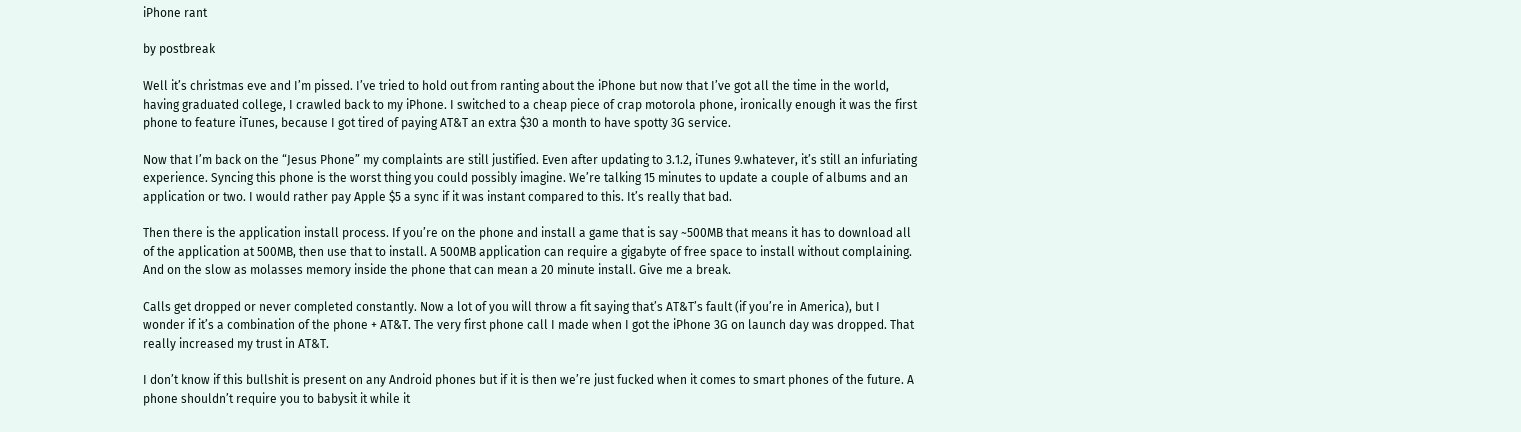iPhone rant

by postbreak

Well it’s christmas eve and I’m pissed. I’ve tried to hold out from ranting about the iPhone but now that I’ve got all the time in the world, having graduated college, I crawled back to my iPhone. I switched to a cheap piece of crap motorola phone, ironically enough it was the first phone to feature iTunes, because I got tired of paying AT&T an extra $30 a month to have spotty 3G service.

Now that I’m back on the “Jesus Phone” my complaints are still justified. Even after updating to 3.1.2, iTunes 9.whatever, it’s still an infuriating experience. Syncing this phone is the worst thing you could possibly imagine. We’re talking 15 minutes to update a couple of albums and an application or two. I would rather pay Apple $5 a sync if it was instant compared to this. It’s really that bad.

Then there is the application install process. If you’re on the phone and install a game that is say ~500MB that means it has to download all of the application at 500MB, then use that to install. A 500MB application can require a gigabyte of free space to install without complaining. And on the slow as molasses memory inside the phone that can mean a 20 minute install. Give me a break.

Calls get dropped or never completed constantly. Now a lot of you will throw a fit saying that’s AT&T’s fault (if you’re in America), but I wonder if it’s a combination of the phone + AT&T. The very first phone call I made when I got the iPhone 3G on launch day was dropped. That really increased my trust in AT&T.

I don’t know if this bullshit is present on any Android phones but if it is then we’re just fucked when it comes to smart phones of the future. A phone shouldn’t require you to babysit it while it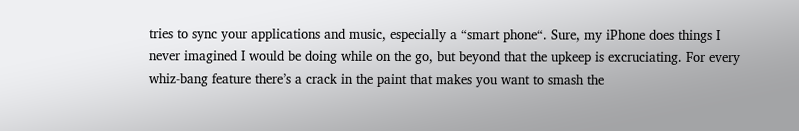tries to sync your applications and music, especially a “smart phone“. Sure, my iPhone does things I never imagined I would be doing while on the go, but beyond that the upkeep is excruciating. For every whiz-bang feature there’s a crack in the paint that makes you want to smash the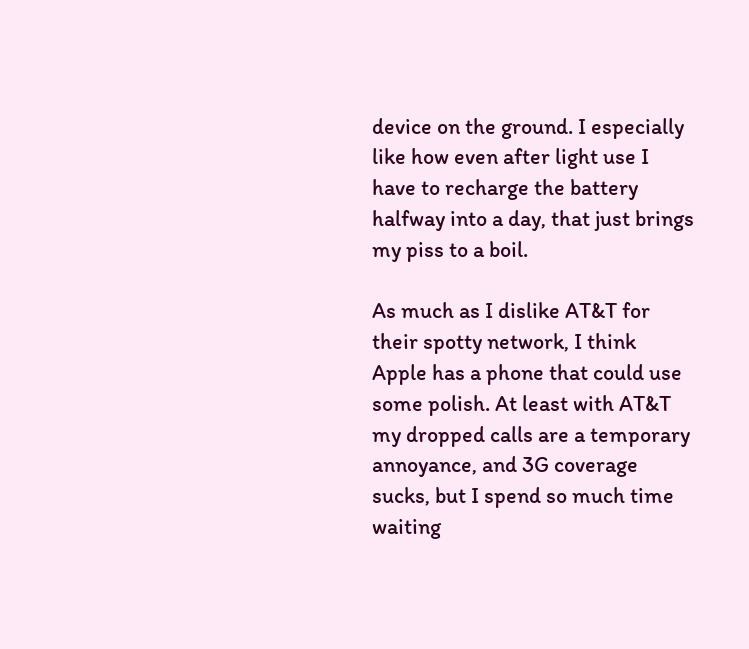device on the ground. I especially like how even after light use I have to recharge the battery halfway into a day, that just brings my piss to a boil.

As much as I dislike AT&T for their spotty network, I think Apple has a phone that could use some polish. At least with AT&T my dropped calls are a temporary annoyance, and 3G coverage sucks, but I spend so much time waiting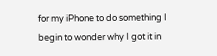for my iPhone to do something I begin to wonder why I got it in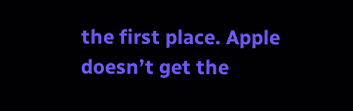the first place. Apple doesn’t get the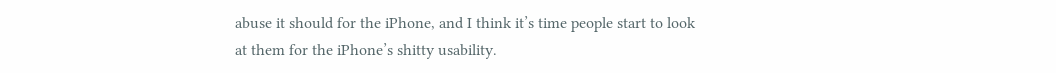abuse it should for the iPhone, and I think it’s time people start to look at them for the iPhone’s shitty usability.